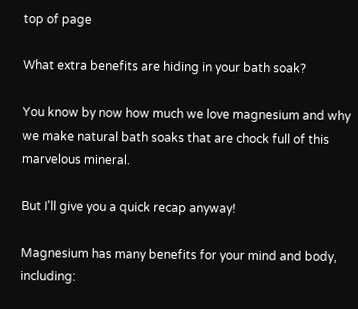top of page

What extra benefits are hiding in your bath soak?

You know by now how much we love magnesium and why we make natural bath soaks that are chock full of this marvelous mineral.

But I'll give you a quick recap anyway!

Magnesium has many benefits for your mind and body, including: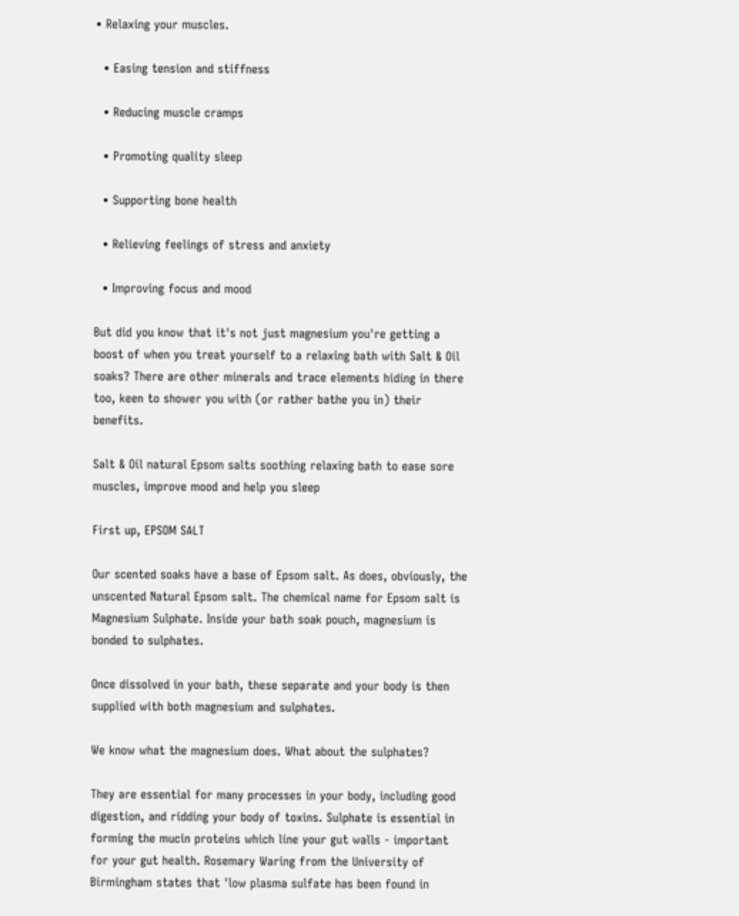• Relaxing your muscles.

  • Easing tension and stiffness

  • Reducing muscle cramps

  • Promoting quality sleep

  • Supporting bone health

  • Relieving feelings of stress and anxiety

  • Improving focus and mood

But did you know that it's not just magnesium you're getting a boost of when you treat yourself to a relaxing bath with Salt & Oil soaks? There are other minerals and trace elements hiding in there too, keen to shower you with (or rather bathe you in) their benefits.

Salt & Oil natural Epsom salts soothing relaxing bath to ease sore muscles, improve mood and help you sleep

First up, EPSOM SALT

Our scented soaks have a base of Epsom salt. As does, obviously, the unscented Natural Epsom salt. The chemical name for Epsom salt is Magnesium Sulphate. Inside your bath soak pouch, magnesium is bonded to sulphates.

Once dissolved in your bath, these separate and your body is then supplied with both magnesium and sulphates.

We know what the magnesium does. What about the sulphates?

They are essential for many processes in your body, including good digestion, and ridding your body of toxins. Sulphate is essential in forming the mucin proteins which line your gut walls - important for your gut health. Rosemary Waring from the University of Birmingham states that 'low plasma sulfate has been found in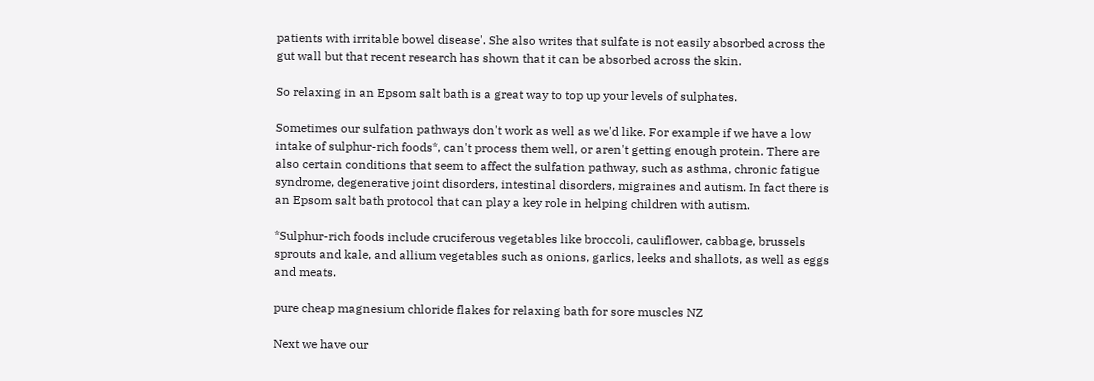patients with irritable bowel disease'. She also writes that sulfate is not easily absorbed across the gut wall but that recent research has shown that it can be absorbed across the skin.

So relaxing in an Epsom salt bath is a great way to top up your levels of sulphates.

Sometimes our sulfation pathways don't work as well as we'd like. For example if we have a low intake of sulphur-rich foods*, can't process them well, or aren't getting enough protein. There are also certain conditions that seem to affect the sulfation pathway, such as asthma, chronic fatigue syndrome, degenerative joint disorders, intestinal disorders, migraines and autism. In fact there is an Epsom salt bath protocol that can play a key role in helping children with autism.

*Sulphur-rich foods include cruciferous vegetables like broccoli, cauliflower, cabbage, brussels sprouts and kale, and allium vegetables such as onions, garlics, leeks and shallots, as well as eggs and meats.

pure cheap magnesium chloride flakes for relaxing bath for sore muscles NZ

Next we have our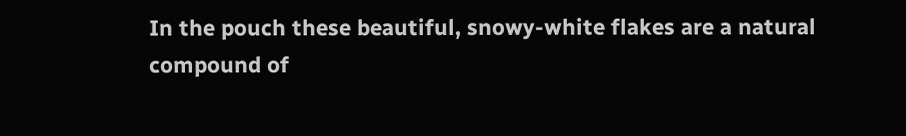In the pouch these beautiful, snowy-white flakes are a natural compound of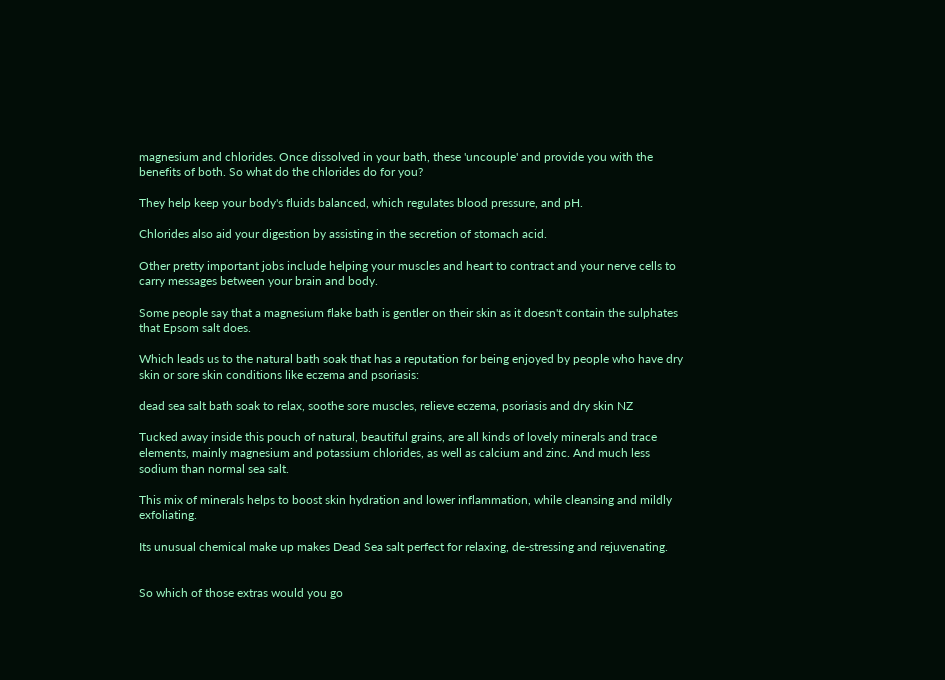magnesium and chlorides. Once dissolved in your bath, these 'uncouple' and provide you with the benefits of both. So what do the chlorides do for you?

They help keep your body's fluids balanced, which regulates blood pressure, and pH.

Chlorides also aid your digestion by assisting in the secretion of stomach acid.

Other pretty important jobs include helping your muscles and heart to contract and your nerve cells to carry messages between your brain and body.

Some people say that a magnesium flake bath is gentler on their skin as it doesn't contain the sulphates that Epsom salt does.

Which leads us to the natural bath soak that has a reputation for being enjoyed by people who have dry skin or sore skin conditions like eczema and psoriasis:

dead sea salt bath soak to relax, soothe sore muscles, relieve eczema, psoriasis and dry skin NZ

Tucked away inside this pouch of natural, beautiful grains, are all kinds of lovely minerals and trace elements, mainly magnesium and potassium chlorides, as well as calcium and zinc. And much less sodium than normal sea salt.

This mix of minerals helps to boost skin hydration and lower inflammation, while cleansing and mildly exfoliating.

Its unusual chemical make up makes Dead Sea salt perfect for relaxing, de-stressing and rejuvenating.


So which of those extras would you go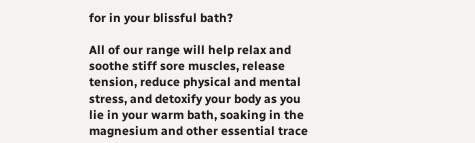for in your blissful bath?

All of our range will help relax and soothe stiff sore muscles, release tension, reduce physical and mental stress, and detoxify your body as you lie in your warm bath, soaking in the magnesium and other essential trace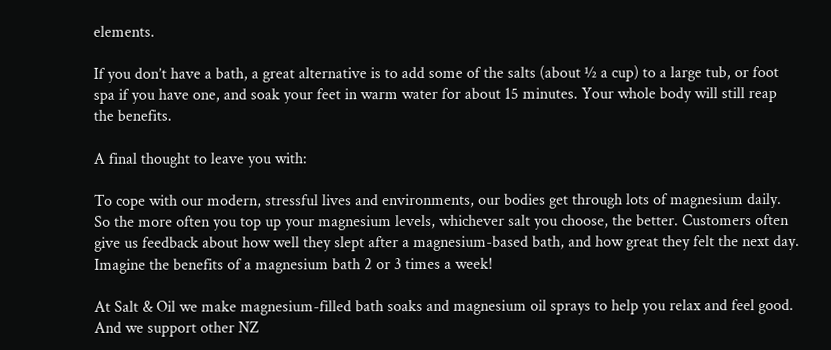elements.

If you don’t have a bath, a great alternative is to add some of the salts (about ½ a cup) to a large tub, or foot spa if you have one, and soak your feet in warm water for about 15 minutes. Your whole body will still reap the benefits.

A final thought to leave you with:

To cope with our modern, stressful lives and environments, our bodies get through lots of magnesium daily. So the more often you top up your magnesium levels, whichever salt you choose, the better. Customers often give us feedback about how well they slept after a magnesium-based bath, and how great they felt the next day. Imagine the benefits of a magnesium bath 2 or 3 times a week!

At Salt & Oil we make magnesium-filled bath soaks and magnesium oil sprays to help you relax and feel good. And we support other NZ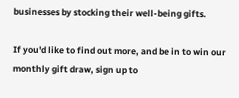businesses by stocking their well-being gifts.

If you'd like to find out more, and be in to win our monthly gift draw, sign up to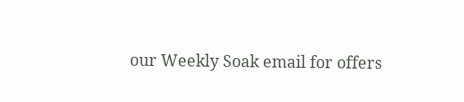our Weekly Soak email for offers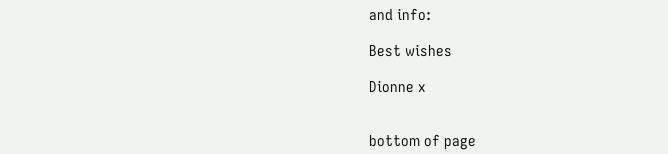and info:

Best wishes

Dionne x


bottom of page